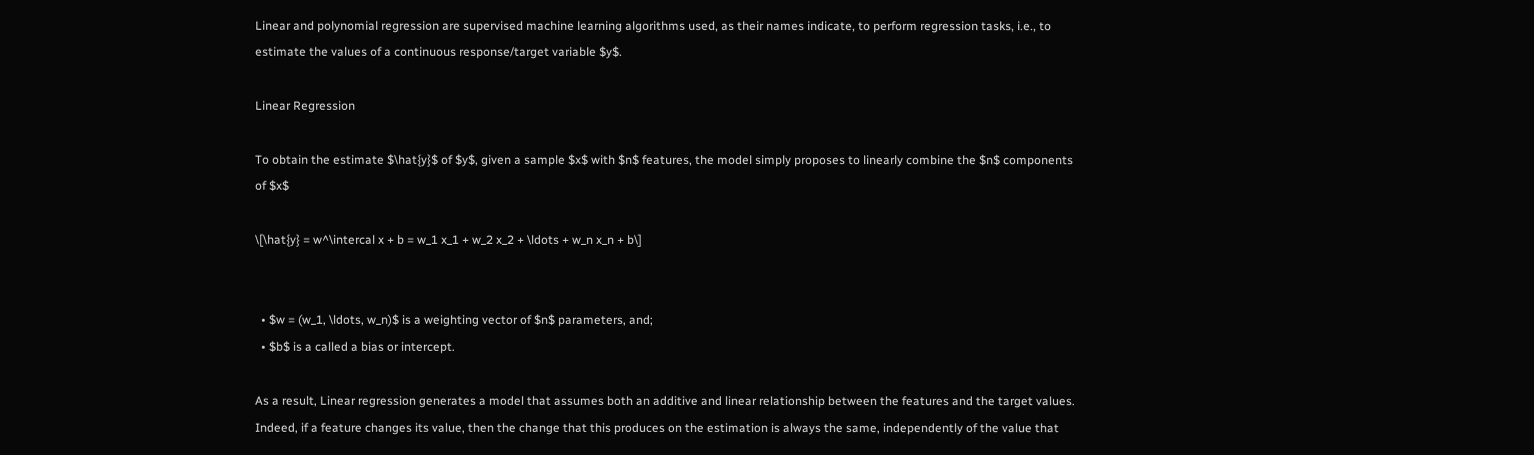Linear and polynomial regression are supervised machine learning algorithms used, as their names indicate, to perform regression tasks, i.e., to estimate the values of a continuous response/target variable $y$.

Linear Regression

To obtain the estimate $\hat{y}$ of $y$, given a sample $x$ with $n$ features, the model simply proposes to linearly combine the $n$ components of $x$

\[\hat{y} = w^\intercal x + b = w_1 x_1 + w_2 x_2 + \ldots + w_n x_n + b\]


  • $w = (w_1, \ldots, w_n)$ is a weighting vector of $n$ parameters, and;
  • $b$ is a called a bias or intercept.

As a result, Linear regression generates a model that assumes both an additive and linear relationship between the features and the target values. Indeed, if a feature changes its value, then the change that this produces on the estimation is always the same, independently of the value that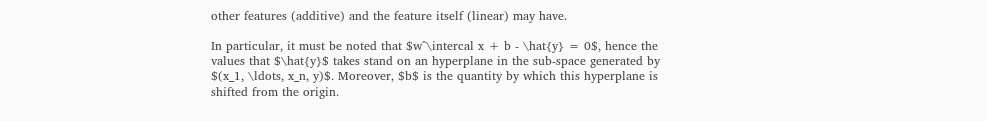other features (additive) and the feature itself (linear) may have.

In particular, it must be noted that $w^\intercal x + b - \hat{y} = 0$, hence the values that $\hat{y}$ takes stand on an hyperplane in the sub-space generated by $(x_1, \ldots, x_n, y)$. Moreover, $b$ is the quantity by which this hyperplane is shifted from the origin.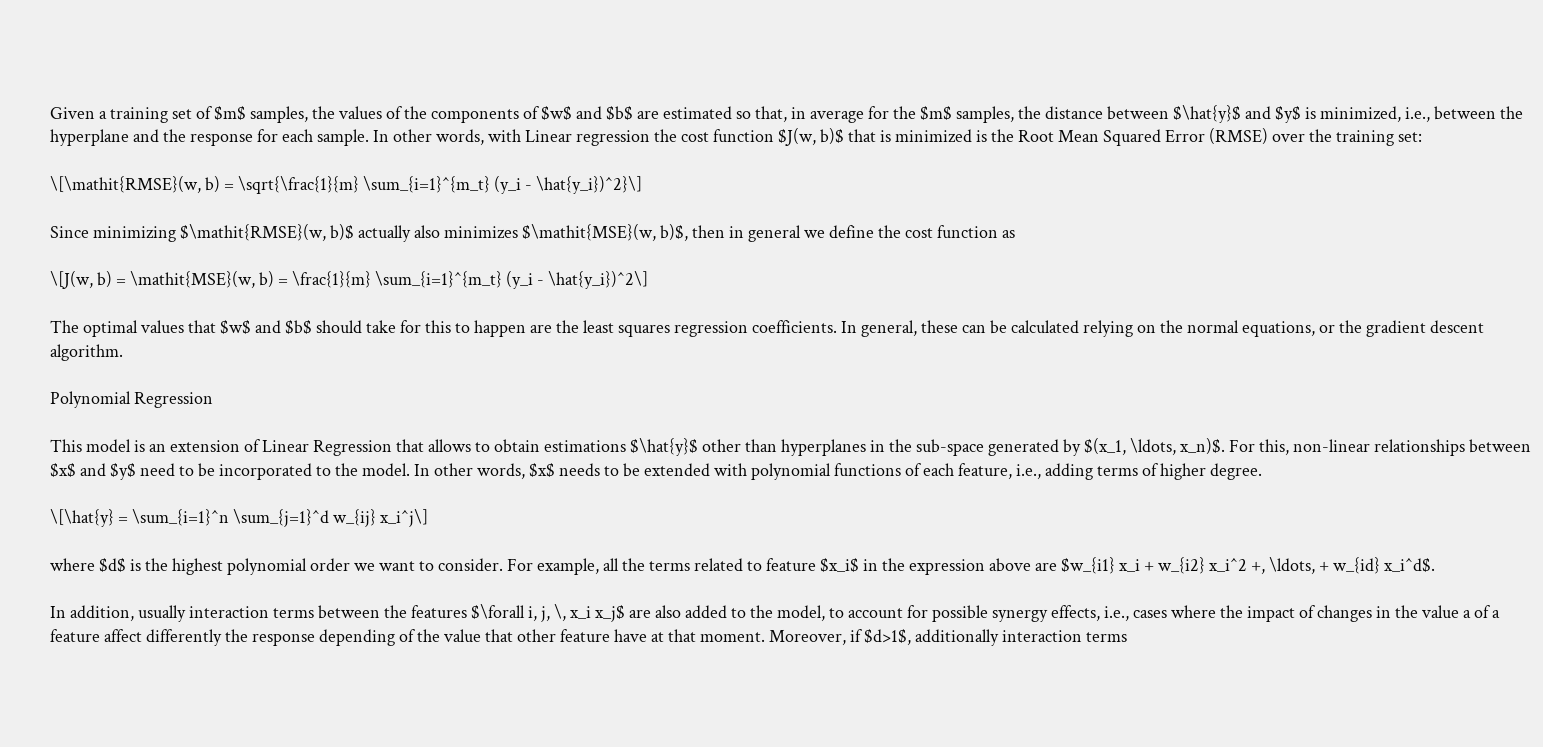Given a training set of $m$ samples, the values of the components of $w$ and $b$ are estimated so that, in average for the $m$ samples, the distance between $\hat{y}$ and $y$ is minimized, i.e., between the hyperplane and the response for each sample. In other words, with Linear regression the cost function $J(w, b)$ that is minimized is the Root Mean Squared Error (RMSE) over the training set:

\[\mathit{RMSE}(w, b) = \sqrt{\frac{1}{m} \sum_{i=1}^{m_t} (y_i - \hat{y_i})^2}\]

Since minimizing $\mathit{RMSE}(w, b)$ actually also minimizes $\mathit{MSE}(w, b)$, then in general we define the cost function as

\[J(w, b) = \mathit{MSE}(w, b) = \frac{1}{m} \sum_{i=1}^{m_t} (y_i - \hat{y_i})^2\]

The optimal values that $w$ and $b$ should take for this to happen are the least squares regression coefficients. In general, these can be calculated relying on the normal equations, or the gradient descent algorithm.

Polynomial Regression

This model is an extension of Linear Regression that allows to obtain estimations $\hat{y}$ other than hyperplanes in the sub-space generated by $(x_1, \ldots, x_n)$. For this, non-linear relationships between $x$ and $y$ need to be incorporated to the model. In other words, $x$ needs to be extended with polynomial functions of each feature, i.e., adding terms of higher degree.

\[\hat{y} = \sum_{i=1}^n \sum_{j=1}^d w_{ij} x_i^j\]

where $d$ is the highest polynomial order we want to consider. For example, all the terms related to feature $x_i$ in the expression above are $w_{i1} x_i + w_{i2} x_i^2 +, \ldots, + w_{id} x_i^d$.

In addition, usually interaction terms between the features $\forall i, j, \, x_i x_j$ are also added to the model, to account for possible synergy effects, i.e., cases where the impact of changes in the value a of a feature affect differently the response depending of the value that other feature have at that moment. Moreover, if $d>1$, additionally interaction terms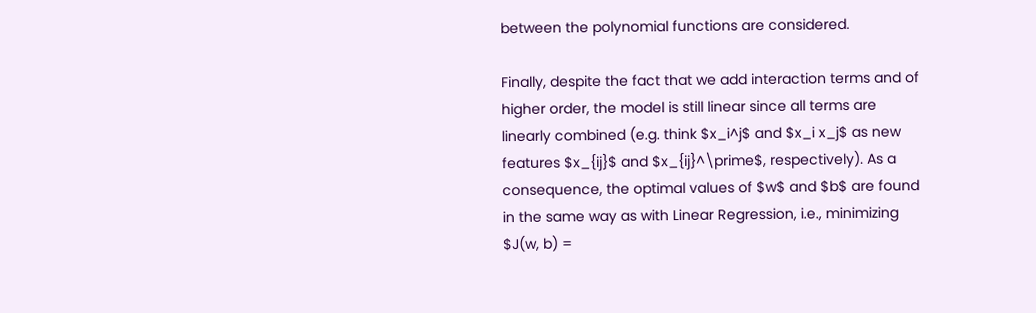between the polynomial functions are considered.

Finally, despite the fact that we add interaction terms and of higher order, the model is still linear since all terms are linearly combined (e.g. think $x_i^j$ and $x_i x_j$ as new features $x_{ij}$ and $x_{ij}^\prime$, respectively). As a consequence, the optimal values of $w$ and $b$ are found in the same way as with Linear Regression, i.e., minimizing $J(w, b) =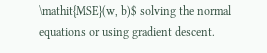\mathit{MSE}(w, b)$ solving the normal equations or using gradient descent.